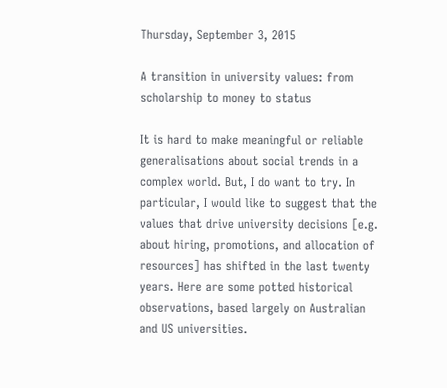Thursday, September 3, 2015

A transition in university values: from scholarship to money to status

It is hard to make meaningful or reliable generalisations about social trends in a complex world. But, I do want to try. In particular, I would like to suggest that the values that drive university decisions [e.g. about hiring, promotions, and allocation of resources] has shifted in the last twenty years. Here are some potted historical observations, based largely on Australian and US universities.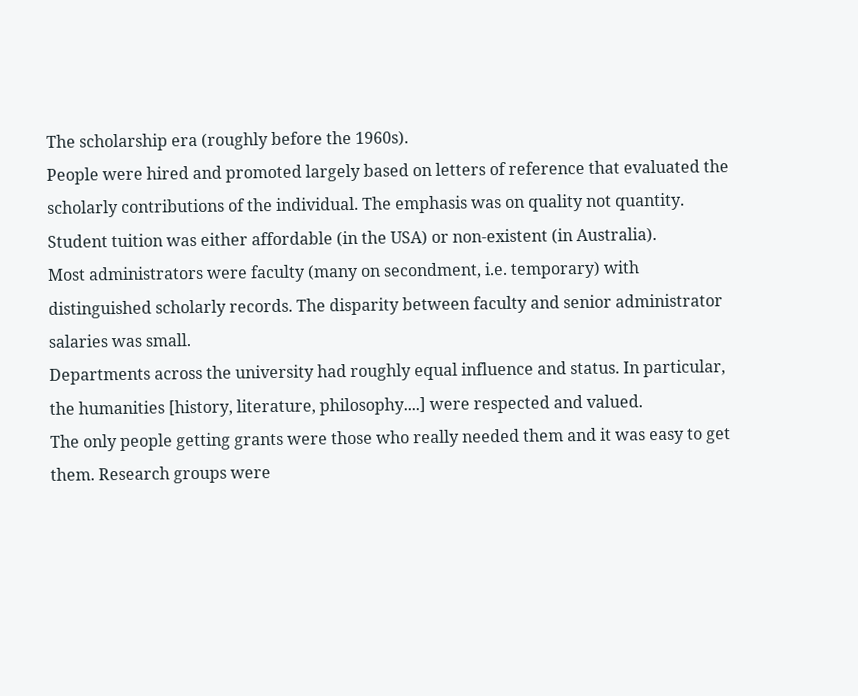The scholarship era (roughly before the 1960s).
People were hired and promoted largely based on letters of reference that evaluated the scholarly contributions of the individual. The emphasis was on quality not quantity.
Student tuition was either affordable (in the USA) or non-existent (in Australia).
Most administrators were faculty (many on secondment, i.e. temporary) with distinguished scholarly records. The disparity between faculty and senior administrator salaries was small.
Departments across the university had roughly equal influence and status. In particular, the humanities [history, literature, philosophy....] were respected and valued.
The only people getting grants were those who really needed them and it was easy to get them. Research groups were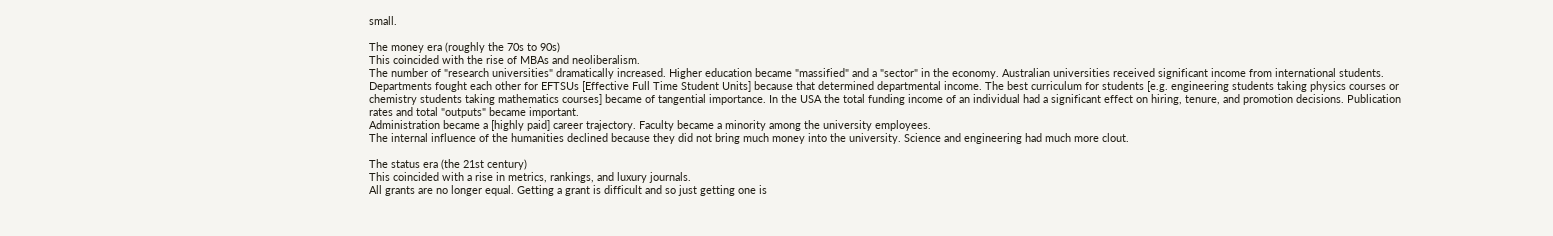small.

The money era (roughly the 70s to 90s)
This coincided with the rise of MBAs and neoliberalism.
The number of "research universities" dramatically increased. Higher education became "massified" and a "sector" in the economy. Australian universities received significant income from international students. Departments fought each other for EFTSUs [Effective Full Time Student Units] because that determined departmental income. The best curriculum for students [e.g. engineering students taking physics courses or chemistry students taking mathematics courses] became of tangential importance. In the USA the total funding income of an individual had a significant effect on hiring, tenure, and promotion decisions. Publication rates and total "outputs" became important.
Administration became a [highly paid] career trajectory. Faculty became a minority among the university employees.
The internal influence of the humanities declined because they did not bring much money into the university. Science and engineering had much more clout.

The status era (the 21st century)
This coincided with a rise in metrics, rankings, and luxury journals.
All grants are no longer equal. Getting a grant is difficult and so just getting one is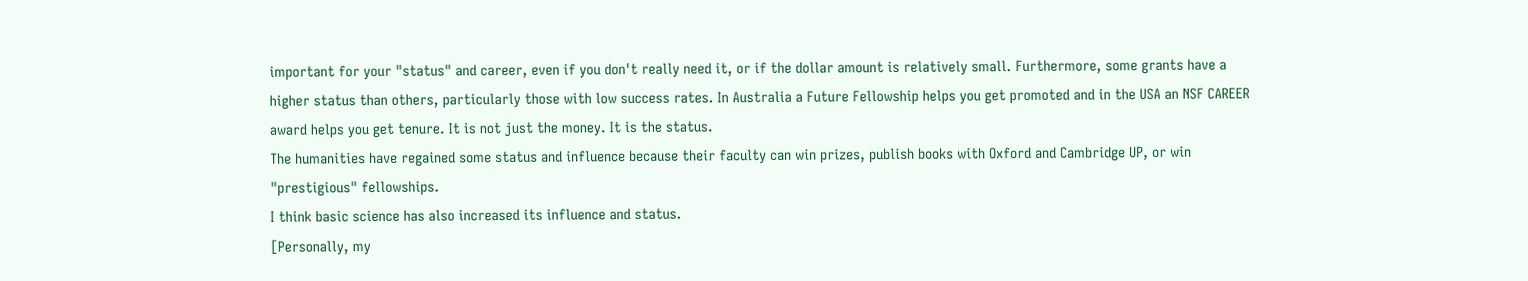important for your "status" and career, even if you don't really need it, or if the dollar amount is relatively small. Furthermore, some grants have a higher status than others, particularly those with low success rates. In Australia a Future Fellowship helps you get promoted and in the USA an NSF CAREER award helps you get tenure. It is not just the money. It is the status.
The humanities have regained some status and influence because their faculty can win prizes, publish books with Oxford and Cambridge UP, or win "prestigious" fellowships.
I think basic science has also increased its influence and status.
[Personally, my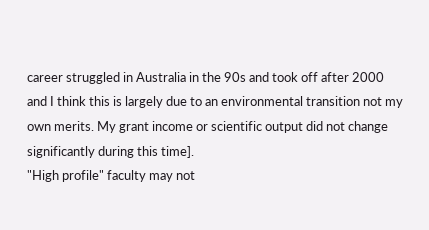career struggled in Australia in the 90s and took off after 2000 and I think this is largely due to an environmental transition not my own merits. My grant income or scientific output did not change significantly during this time].
"High profile" faculty may not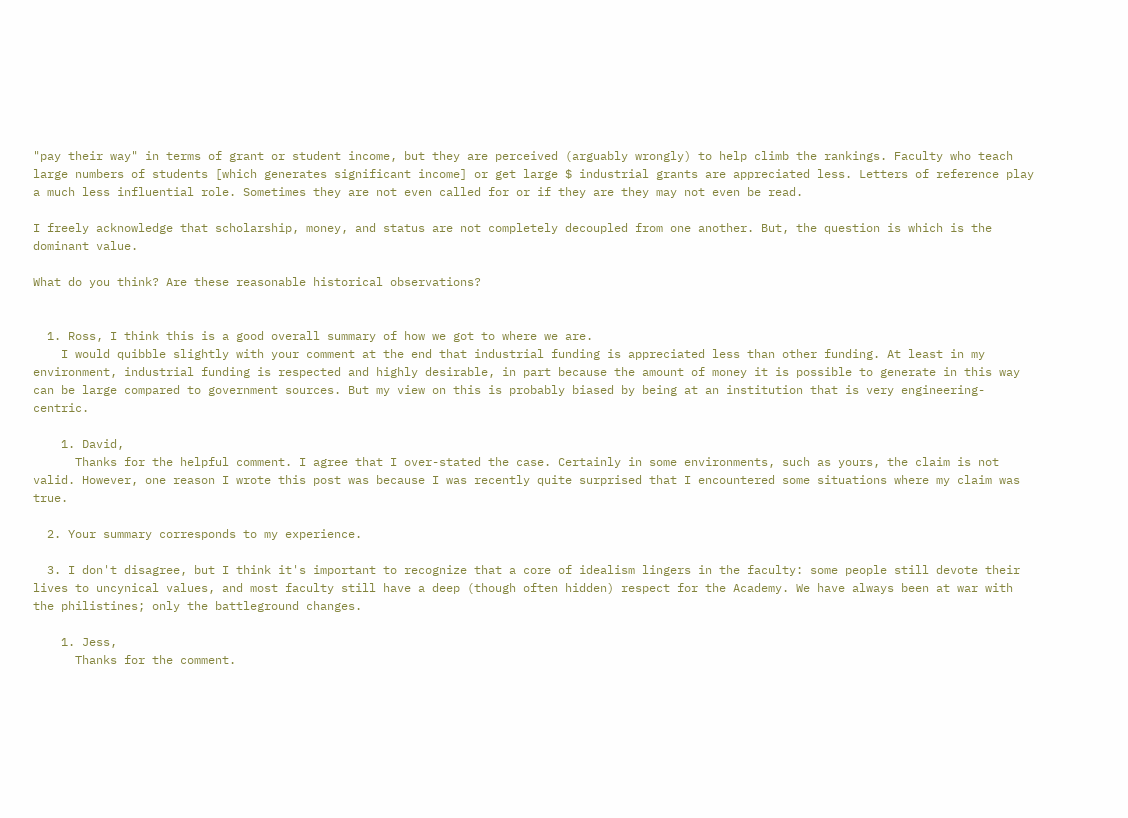"pay their way" in terms of grant or student income, but they are perceived (arguably wrongly) to help climb the rankings. Faculty who teach large numbers of students [which generates significant income] or get large $ industrial grants are appreciated less. Letters of reference play a much less influential role. Sometimes they are not even called for or if they are they may not even be read.

I freely acknowledge that scholarship, money, and status are not completely decoupled from one another. But, the question is which is the dominant value.

What do you think? Are these reasonable historical observations?


  1. Ross, I think this is a good overall summary of how we got to where we are.
    I would quibble slightly with your comment at the end that industrial funding is appreciated less than other funding. At least in my environment, industrial funding is respected and highly desirable, in part because the amount of money it is possible to generate in this way can be large compared to government sources. But my view on this is probably biased by being at an institution that is very engineering-centric.

    1. David,
      Thanks for the helpful comment. I agree that I over-stated the case. Certainly in some environments, such as yours, the claim is not valid. However, one reason I wrote this post was because I was recently quite surprised that I encountered some situations where my claim was true.

  2. Your summary corresponds to my experience.

  3. I don't disagree, but I think it's important to recognize that a core of idealism lingers in the faculty: some people still devote their lives to uncynical values, and most faculty still have a deep (though often hidden) respect for the Academy. We have always been at war with the philistines; only the battleground changes.

    1. Jess,
      Thanks for the comment.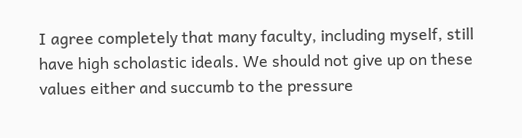I agree completely that many faculty, including myself, still have high scholastic ideals. We should not give up on these values either and succumb to the pressure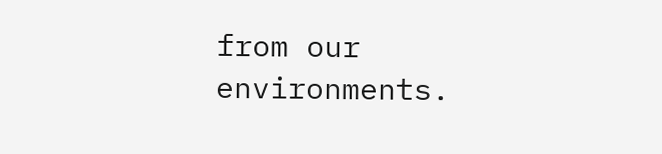from our environments.